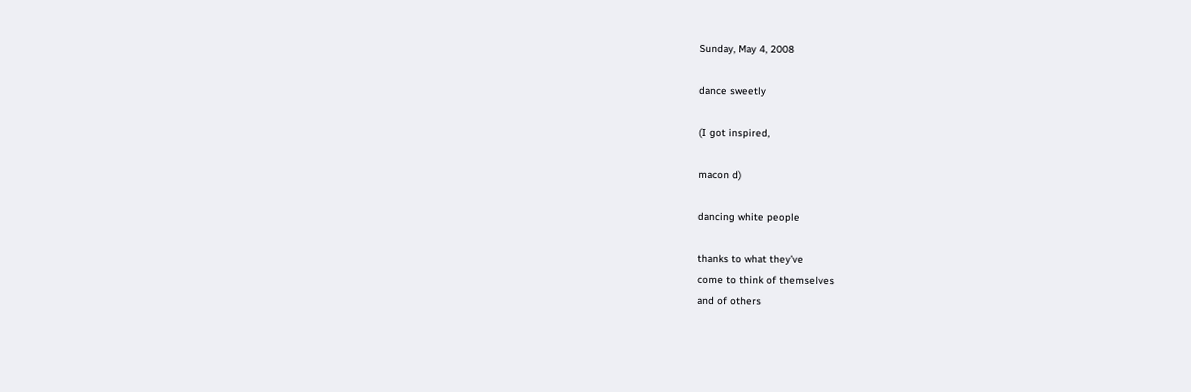Sunday, May 4, 2008

dance sweetly

(I got inspired,

macon d)

dancing white people

thanks to what they’ve
come to think of themselves
and of others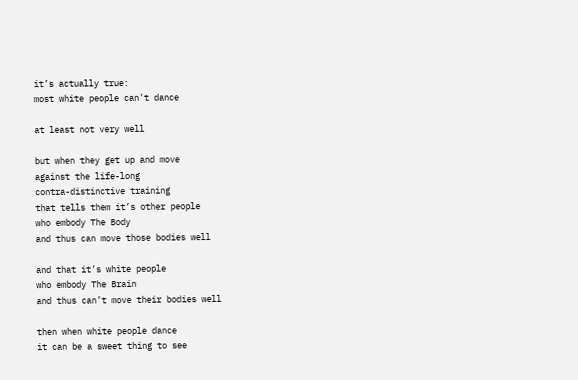it’s actually true:
most white people can’t dance

at least not very well

but when they get up and move
against the life-long
contra-distinctive training
that tells them it’s other people
who embody The Body
and thus can move those bodies well

and that it’s white people
who embody The Brain
and thus can’t move their bodies well

then when white people dance
it can be a sweet thing to see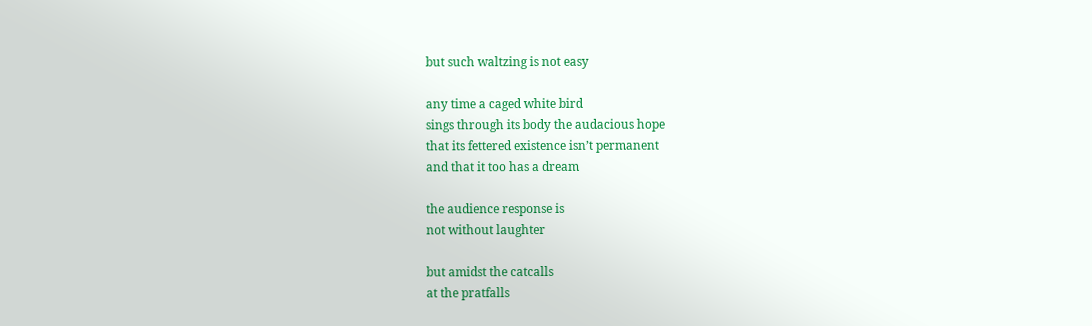but such waltzing is not easy

any time a caged white bird
sings through its body the audacious hope
that its fettered existence isn’t permanent
and that it too has a dream

the audience response is
not without laughter

but amidst the catcalls
at the pratfalls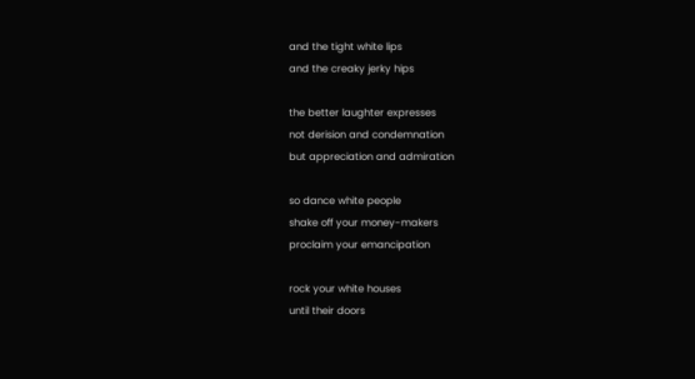and the tight white lips
and the creaky jerky hips

the better laughter expresses
not derision and condemnation
but appreciation and admiration

so dance white people
shake off your money-makers
proclaim your emancipation

rock your white houses
until their doors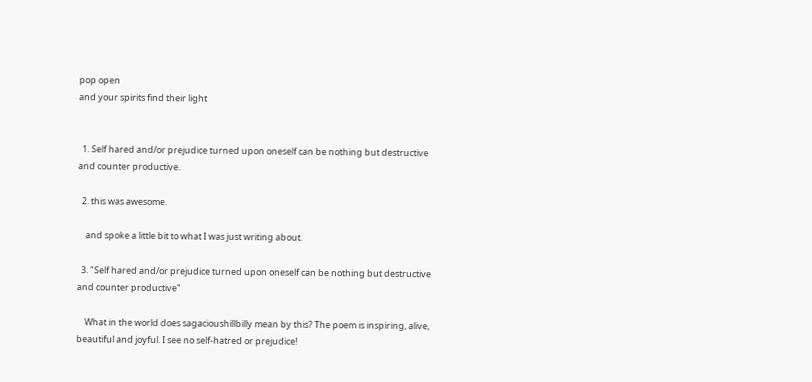pop open
and your spirits find their light


  1. Self hared and/or prejudice turned upon oneself can be nothing but destructive and counter productive.

  2. this was awesome.

    and spoke a little bit to what I was just writing about.

  3. "Self hared and/or prejudice turned upon oneself can be nothing but destructive and counter productive"

    What in the world does sagacioushillbilly mean by this? The poem is inspiring, alive, beautiful and joyful. I see no self-hatred or prejudice!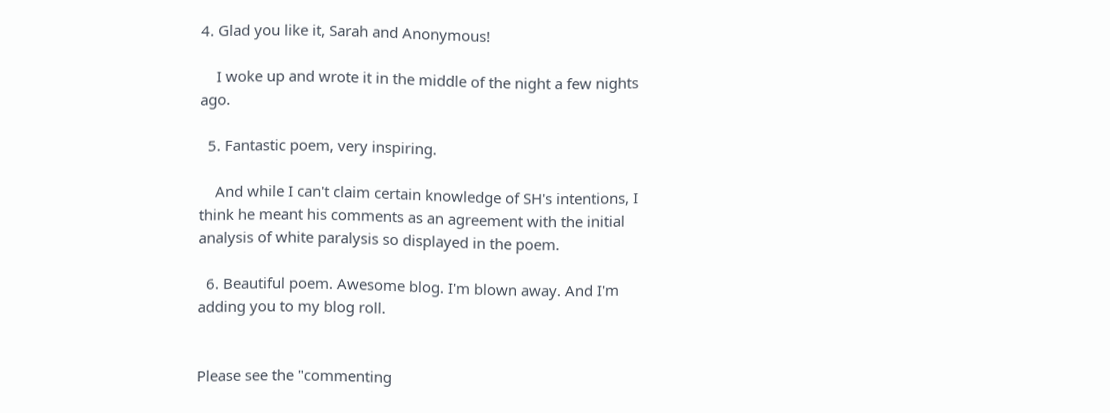4. Glad you like it, Sarah and Anonymous!

    I woke up and wrote it in the middle of the night a few nights ago.

  5. Fantastic poem, very inspiring.

    And while I can't claim certain knowledge of SH's intentions, I think he meant his comments as an agreement with the initial analysis of white paralysis so displayed in the poem.

  6. Beautiful poem. Awesome blog. I'm blown away. And I'm adding you to my blog roll.


Please see the "commenting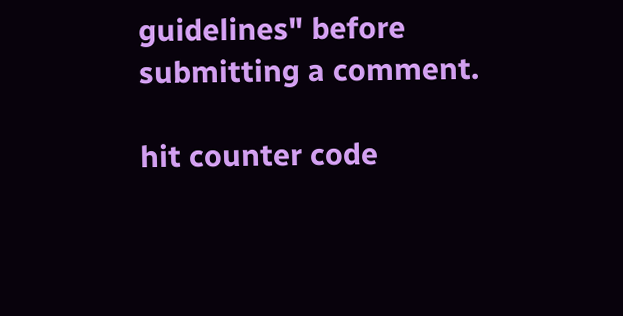guidelines" before submitting a comment.

hit counter code